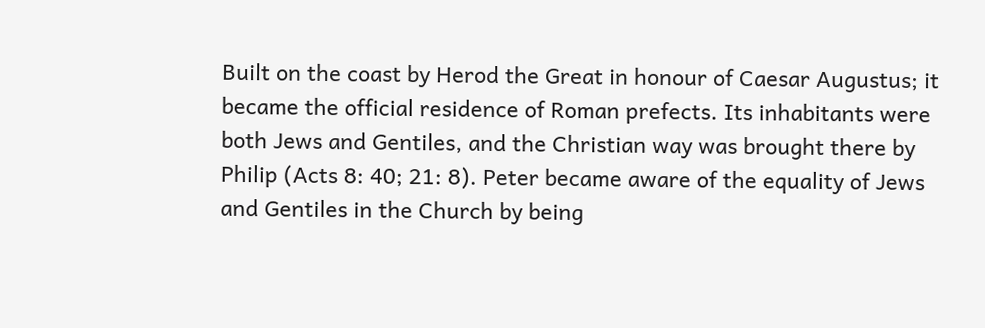Built on the coast by Herod the Great in honour of Caesar Augustus; it became the official residence of Roman prefects. Its inhabitants were both Jews and Gentiles, and the Christian way was brought there by Philip (Acts 8: 40; 21: 8). Peter became aware of the equality of Jews and Gentiles in the Church by being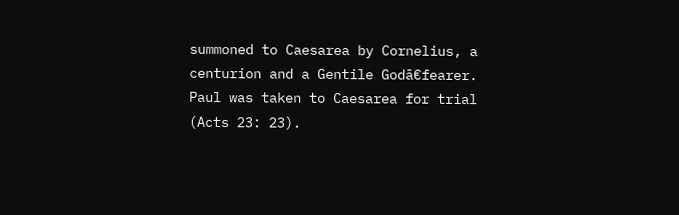summoned to Caesarea by Cornelius, a centurion and a Gentile Godā€fearer. Paul was taken to Caesarea for trial (Acts 23: 23).